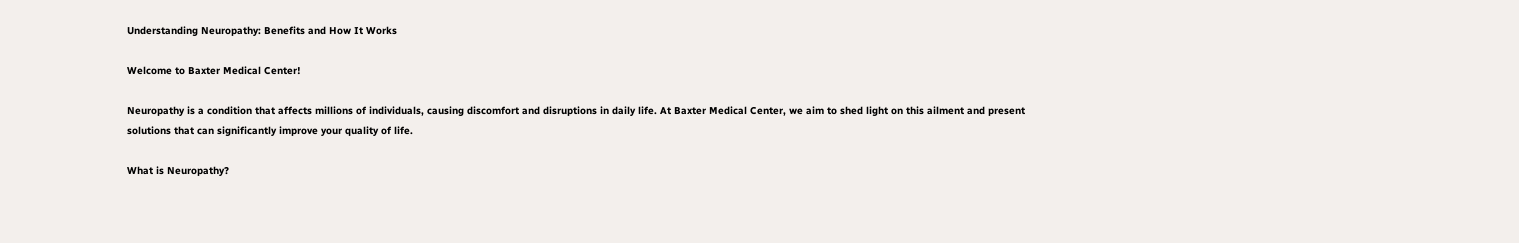Understanding Neuropathy: Benefits and How It Works

Welcome to Baxter Medical Center!

Neuropathy is a condition that affects millions of individuals, causing discomfort and disruptions in daily life. At Baxter Medical Center, we aim to shed light on this ailment and present solutions that can significantly improve your quality of life.

What is Neuropathy?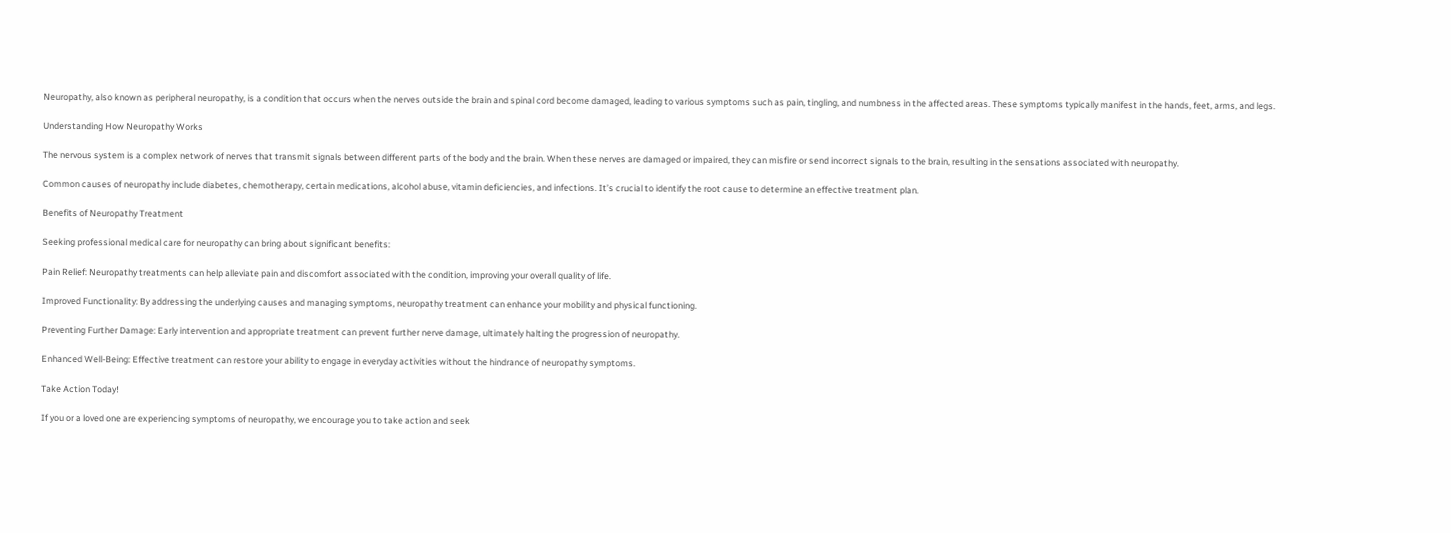Neuropathy, also known as peripheral neuropathy, is a condition that occurs when the nerves outside the brain and spinal cord become damaged, leading to various symptoms such as pain, tingling, and numbness in the affected areas. These symptoms typically manifest in the hands, feet, arms, and legs.

Understanding How Neuropathy Works

The nervous system is a complex network of nerves that transmit signals between different parts of the body and the brain. When these nerves are damaged or impaired, they can misfire or send incorrect signals to the brain, resulting in the sensations associated with neuropathy.

Common causes of neuropathy include diabetes, chemotherapy, certain medications, alcohol abuse, vitamin deficiencies, and infections. It’s crucial to identify the root cause to determine an effective treatment plan.

Benefits of Neuropathy Treatment

Seeking professional medical care for neuropathy can bring about significant benefits:

Pain Relief: Neuropathy treatments can help alleviate pain and discomfort associated with the condition, improving your overall quality of life.

Improved Functionality: By addressing the underlying causes and managing symptoms, neuropathy treatment can enhance your mobility and physical functioning.

Preventing Further Damage: Early intervention and appropriate treatment can prevent further nerve damage, ultimately halting the progression of neuropathy.

Enhanced Well-Being: Effective treatment can restore your ability to engage in everyday activities without the hindrance of neuropathy symptoms.

Take Action Today!

If you or a loved one are experiencing symptoms of neuropathy, we encourage you to take action and seek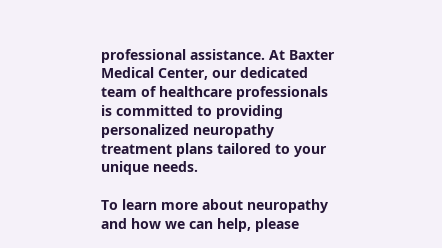professional assistance. At Baxter Medical Center, our dedicated team of healthcare professionals is committed to providing personalized neuropathy treatment plans tailored to your unique needs.

To learn more about neuropathy and how we can help, please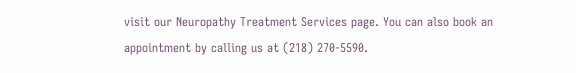visit our Neuropathy Treatment Services page. You can also book an appointment by calling us at (218) 270-5590.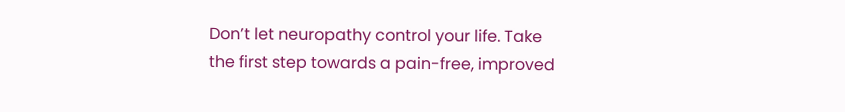Don’t let neuropathy control your life. Take the first step towards a pain-free, improved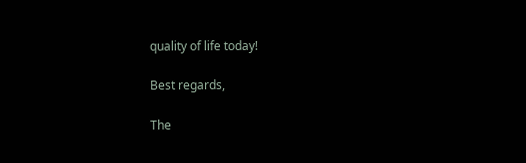quality of life today!

Best regards,

The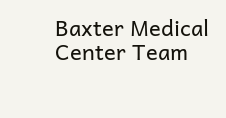Baxter Medical Center Team